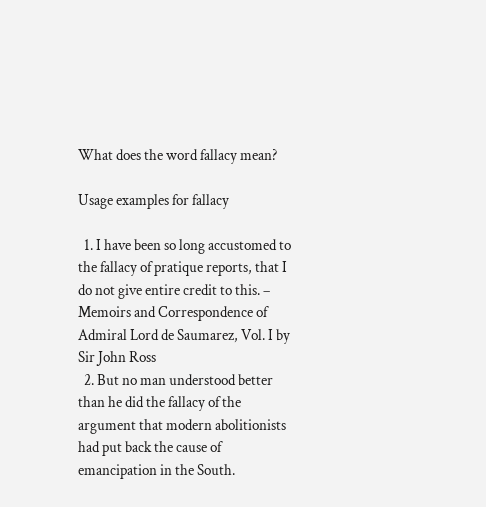What does the word fallacy mean?

Usage examples for fallacy

  1. I have been so long accustomed to the fallacy of pratique reports, that I do not give entire credit to this. – Memoirs and Correspondence of Admiral Lord de Saumarez, Vol. I by Sir John Ross
  2. But no man understood better than he did the fallacy of the argument that modern abolitionists had put back the cause of emancipation in the South.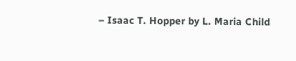– Isaac T. Hopper by L. Maria Child